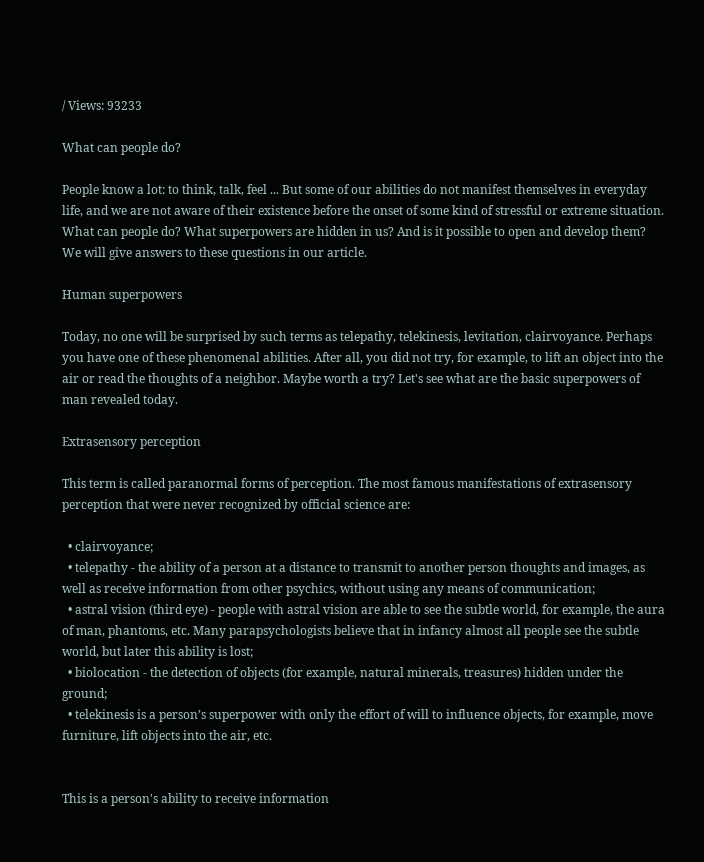/ Views: 93233

What can people do?

People know a lot: to think, talk, feel ... But some of our abilities do not manifest themselves in everyday life, and we are not aware of their existence before the onset of some kind of stressful or extreme situation. What can people do? What superpowers are hidden in us? And is it possible to open and develop them? We will give answers to these questions in our article.

Human superpowers

Today, no one will be surprised by such terms as telepathy, telekinesis, levitation, clairvoyance. Perhaps you have one of these phenomenal abilities. After all, you did not try, for example, to lift an object into the air or read the thoughts of a neighbor. Maybe worth a try? Let's see what are the basic superpowers of man revealed today.

Extrasensory perception

This term is called paranormal forms of perception. The most famous manifestations of extrasensory perception that were never recognized by official science are:

  • clairvoyance;
  • telepathy - the ability of a person at a distance to transmit to another person thoughts and images, as well as receive information from other psychics, without using any means of communication;
  • astral vision (third eye) - people with astral vision are able to see the subtle world, for example, the aura of man, phantoms, etc. Many parapsychologists believe that in infancy almost all people see the subtle world, but later this ability is lost;
  • biolocation - the detection of objects (for example, natural minerals, treasures) hidden under the ground;
  • telekinesis is a person’s superpower with only the effort of will to influence objects, for example, move furniture, lift objects into the air, etc.


This is a person's ability to receive information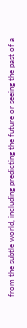from the subtle world, including predicting the future or seeing the past of a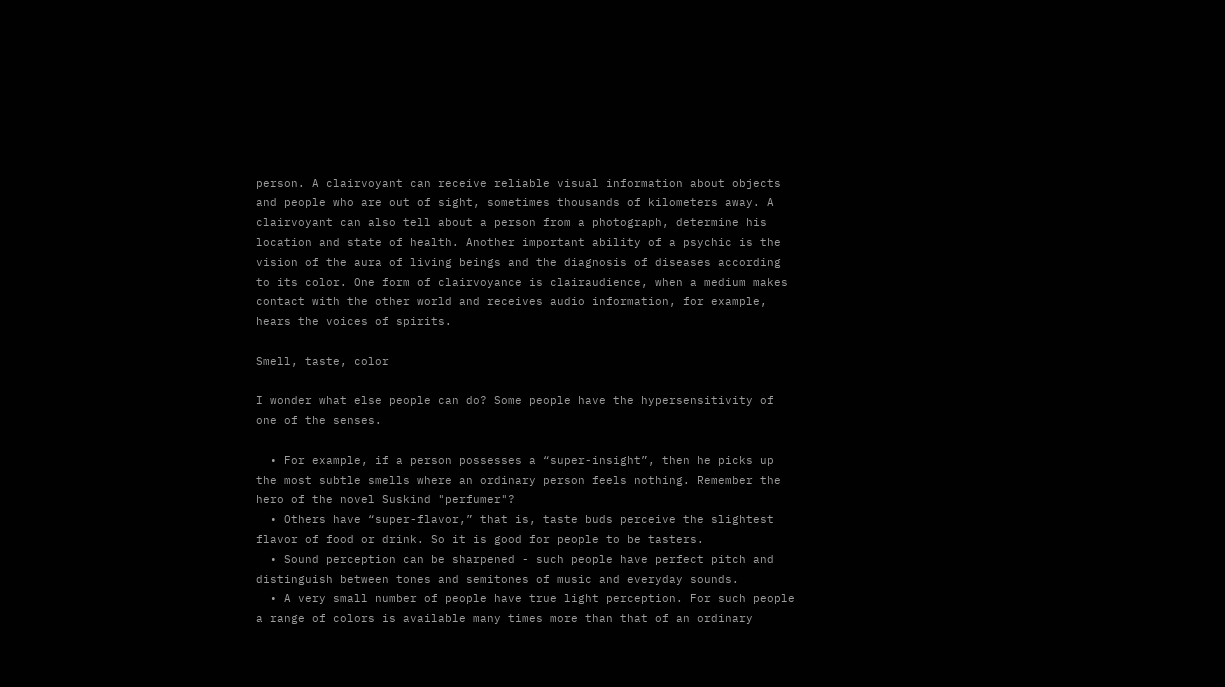person. A clairvoyant can receive reliable visual information about objects and people who are out of sight, sometimes thousands of kilometers away. A clairvoyant can also tell about a person from a photograph, determine his location and state of health. Another important ability of a psychic is the vision of the aura of living beings and the diagnosis of diseases according to its color. One form of clairvoyance is clairaudience, when a medium makes contact with the other world and receives audio information, for example, hears the voices of spirits.

Smell, taste, color

I wonder what else people can do? Some people have the hypersensitivity of one of the senses.

  • For example, if a person possesses a “super-insight”, then he picks up the most subtle smells where an ordinary person feels nothing. Remember the hero of the novel Suskind "perfumer"?
  • Others have “super-flavor,” that is, taste buds perceive the slightest flavor of food or drink. So it is good for people to be tasters.
  • Sound perception can be sharpened - such people have perfect pitch and distinguish between tones and semitones of music and everyday sounds.
  • A very small number of people have true light perception. For such people a range of colors is available many times more than that of an ordinary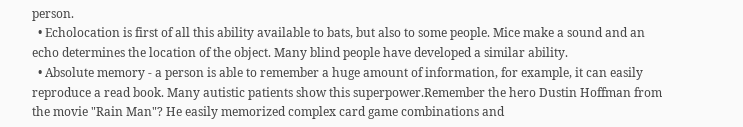person.
  • Echolocation is first of all this ability available to bats, but also to some people. Mice make a sound and an echo determines the location of the object. Many blind people have developed a similar ability.
  • Absolute memory - a person is able to remember a huge amount of information, for example, it can easily reproduce a read book. Many autistic patients show this superpower.Remember the hero Dustin Hoffman from the movie "Rain Man"? He easily memorized complex card game combinations and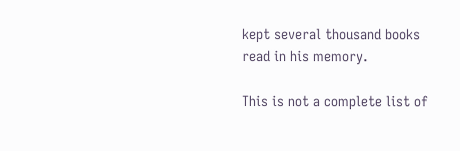kept several thousand books read in his memory.

This is not a complete list of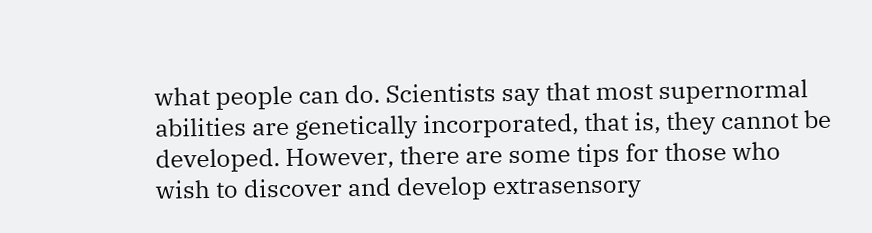what people can do. Scientists say that most supernormal abilities are genetically incorporated, that is, they cannot be developed. However, there are some tips for those who wish to discover and develop extrasensory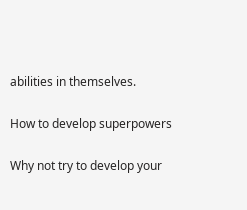abilities in themselves.

How to develop superpowers

Why not try to develop your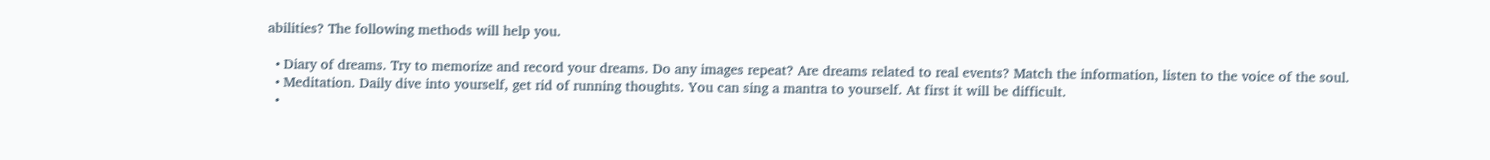abilities? The following methods will help you.

  • Diary of dreams. Try to memorize and record your dreams. Do any images repeat? Are dreams related to real events? Match the information, listen to the voice of the soul.
  • Meditation. Daily dive into yourself, get rid of running thoughts. You can sing a mantra to yourself. At first it will be difficult.
  •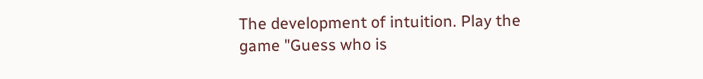The development of intuition. Play the game "Guess who is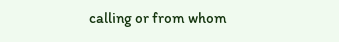calling or from whom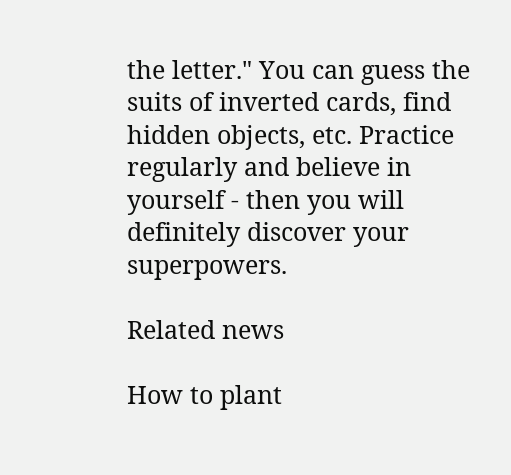the letter." You can guess the suits of inverted cards, find hidden objects, etc. Practice regularly and believe in yourself - then you will definitely discover your superpowers.

Related news

How to plant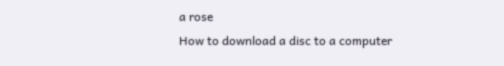a rose
How to download a disc to a computer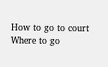How to go to court
Where to go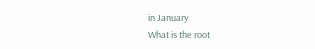in January
What is the root